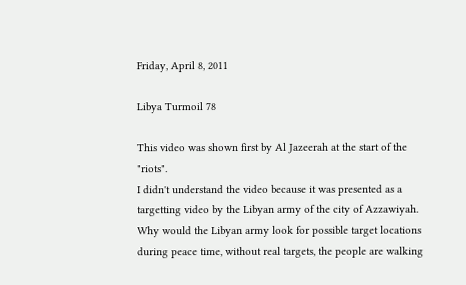Friday, April 8, 2011

Libya Turmoil 78

This video was shown first by Al Jazeerah at the start of the "riots".
I didn't understand the video because it was presented as a targetting video by the Libyan army of the city of Azzawiyah. Why would the Libyan army look for possible target locations during peace time, without real targets, the people are walking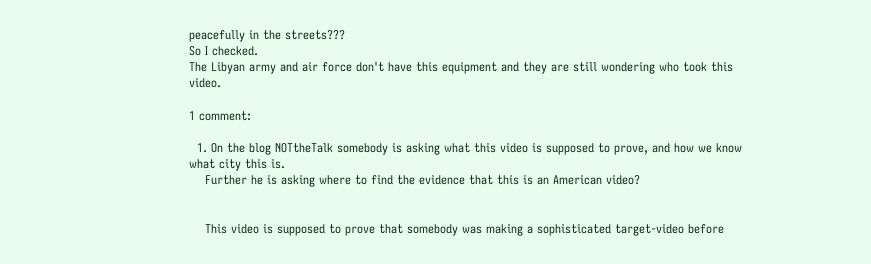peacefully in the streets???
So I checked.
The Libyan army and air force don't have this equipment and they are still wondering who took this video.

1 comment:

  1. On the blog NOTtheTalk somebody is asking what this video is supposed to prove, and how we know what city this is.
    Further he is asking where to find the evidence that this is an American video?


    This video is supposed to prove that somebody was making a sophisticated target-video before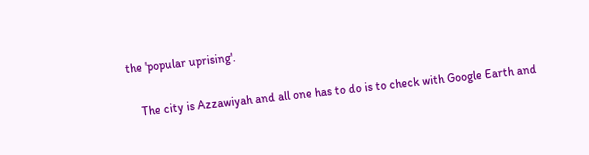the 'popular uprising'.

    The city is Azzawiyah and all one has to do is to check with Google Earth and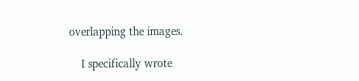overlapping the images.

    I specifically wrote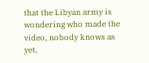that the Libyan army is wondering who made the video, nobody knows as yet,